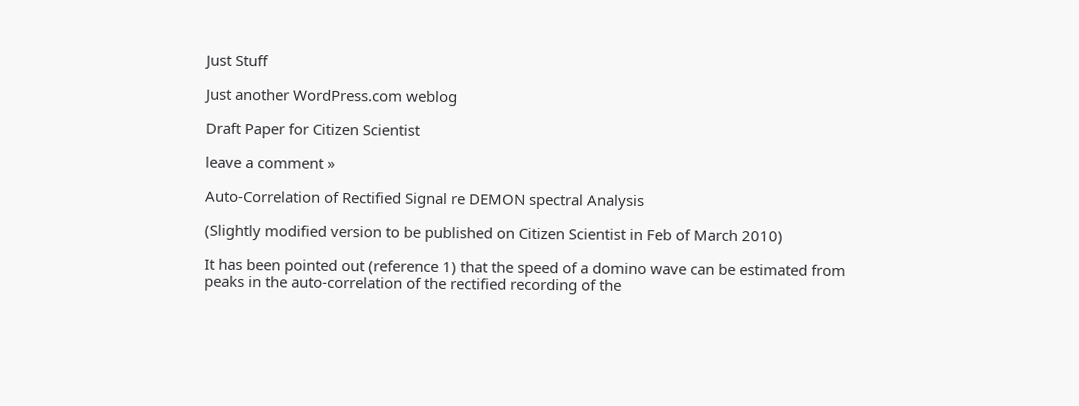Just Stuff

Just another WordPress.com weblog

Draft Paper for Citizen Scientist

leave a comment »

Auto-Correlation of Rectified Signal re DEMON spectral Analysis

(Slightly modified version to be published on Citizen Scientist in Feb of March 2010)

It has been pointed out (reference 1) that the speed of a domino wave can be estimated from peaks in the auto-correlation of the rectified recording of the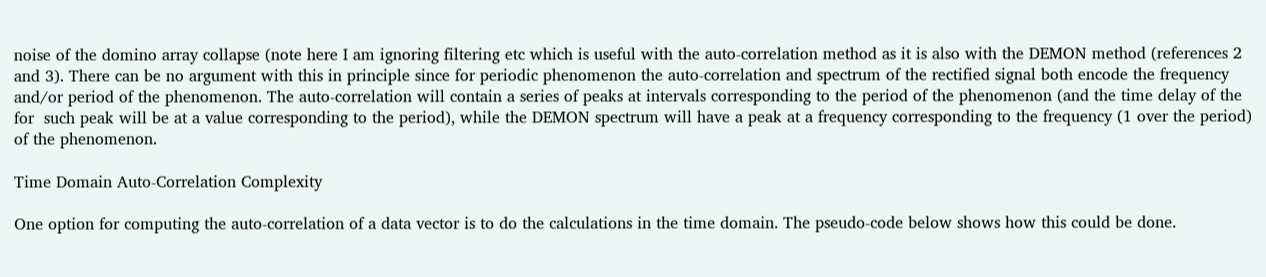noise of the domino array collapse (note here I am ignoring filtering etc which is useful with the auto-correlation method as it is also with the DEMON method (references 2 and 3). There can be no argument with this in principle since for periodic phenomenon the auto-correlation and spectrum of the rectified signal both encode the frequency and/or period of the phenomenon. The auto-correlation will contain a series of peaks at intervals corresponding to the period of the phenomenon (and the time delay of the for  such peak will be at a value corresponding to the period), while the DEMON spectrum will have a peak at a frequency corresponding to the frequency (1 over the period) of the phenomenon.

Time Domain Auto-Correlation Complexity

One option for computing the auto-correlation of a data vector is to do the calculations in the time domain. The pseudo-code below shows how this could be done.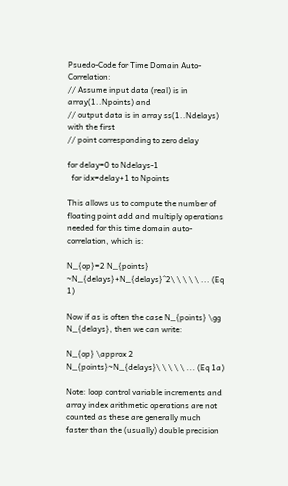Psuedo-Code for Time Domain Auto-Correlation:
// Assume input data (real) is in array(1..Npoints) and
// output data is in array ss(1..Ndelays) with the first
// point corresponding to zero delay

for delay=0 to Ndelays-1
  for idx=delay+1 to Npoints

This allows us to compute the number of floating point add and multiply operations needed for this time domain auto-correlation, which is:

N_{op}=2 N_{points} ~N_{delays}+N_{delays}^2\ \ \ \ \ ... (Eq 1)

Now if as is often the case N_{points} \gg N_{delays}, then we can write:

N_{op} \approx 2 N_{points}~N_{delays}\ \ \ \ \ ... (Eq 1a)

Note: loop control variable increments and array index arithmetic operations are not counted as these are generally much faster than the (usually) double precision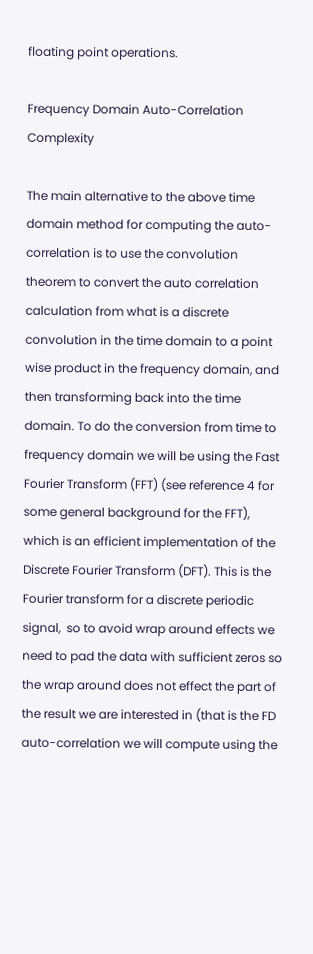floating point operations.

Frequency Domain Auto-Correlation Complexity

The main alternative to the above time domain method for computing the auto-correlation is to use the convolution theorem to convert the auto correlation calculation from what is a discrete convolution in the time domain to a point wise product in the frequency domain, and then transforming back into the time domain. To do the conversion from time to frequency domain we will be using the Fast Fourier Transform (FFT) (see reference 4 for some general background for the FFT), which is an efficient implementation of the Discrete Fourier Transform (DFT). This is the Fourier transform for a discrete periodic signal,  so to avoid wrap around effects we need to pad the data with sufficient zeros so the wrap around does not effect the part of the result we are interested in (that is the FD auto-correlation we will compute using the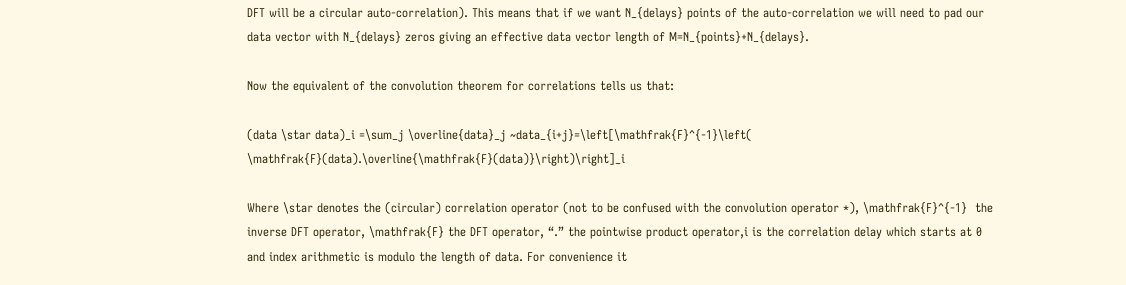DFT will be a circular auto-correlation). This means that if we want N_{delays} points of the auto-correlation we will need to pad our data vector with N_{delays} zeros giving an effective data vector length of M=N_{points}+N_{delays}.

Now the equivalent of the convolution theorem for correlations tells us that:

(data \star data)_i =\sum_j \overline{data}_j ~data_{i+j}=\left[\mathfrak{F}^{-1}\left( \mathfrak{F}(data).\overline{\mathfrak{F}(data)}\right)\right]_i

Where \star denotes the (circular) correlation operator (not to be confused with the convolution operator *), \mathfrak{F}^{-1}  the inverse DFT operator, \mathfrak{F} the DFT operator, “.” the pointwise product operator,i is the correlation delay which starts at 0 and index arithmetic is modulo the length of data. For convenience it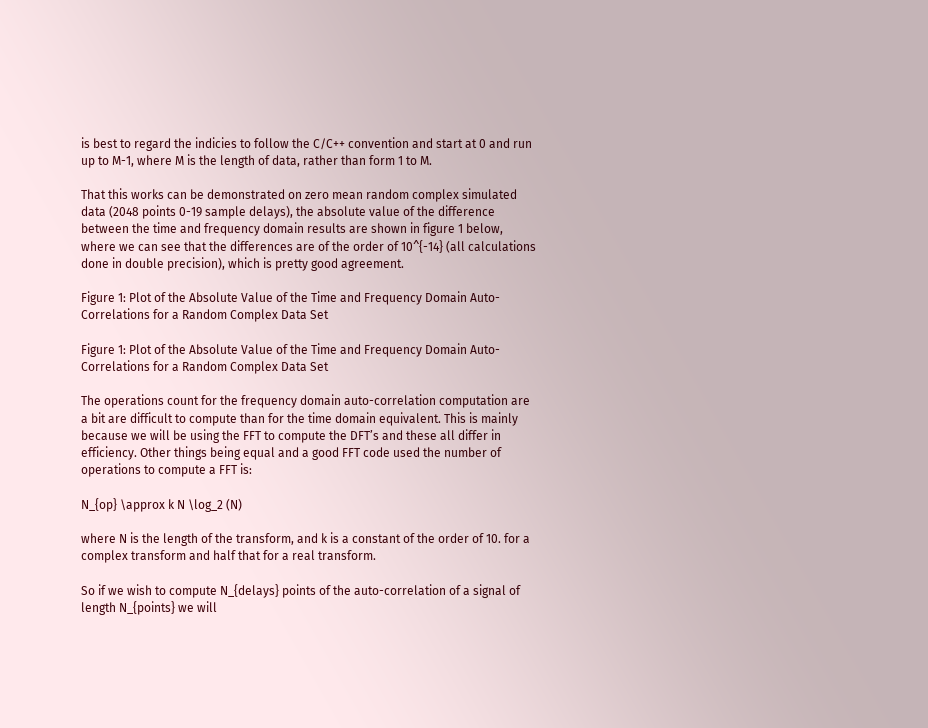is best to regard the indicies to follow the C/C++ convention and start at 0 and run up to M-1, where M is the length of data, rather than form 1 to M.

That this works can be demonstrated on zero mean random complex simulated data (2048 points 0-19 sample delays), the absolute value of the difference between the time and frequency domain results are shown in figure 1 below, where we can see that the differences are of the order of 10^{-14} (all calculations done in double precision), which is pretty good agreement.

Figure 1: Plot of the Absolute Value of the Time and Frequency Domain Auto-Correlations for a Random Complex Data Set

Figure 1: Plot of the Absolute Value of the Time and Frequency Domain Auto-Correlations for a Random Complex Data Set

The operations count for the frequency domain auto-correlation computation are a bit are difficult to compute than for the time domain equivalent. This is mainly because we will be using the FFT to compute the DFT’s and these all differ in efficiency. Other things being equal and a good FFT code used the number of operations to compute a FFT is:

N_{op} \approx k N \log_2 (N)

where N is the length of the transform, and k is a constant of the order of 10. for a complex transform and half that for a real transform.

So if we wish to compute N_{delays} points of the auto-correlation of a signal of length N_{points} we will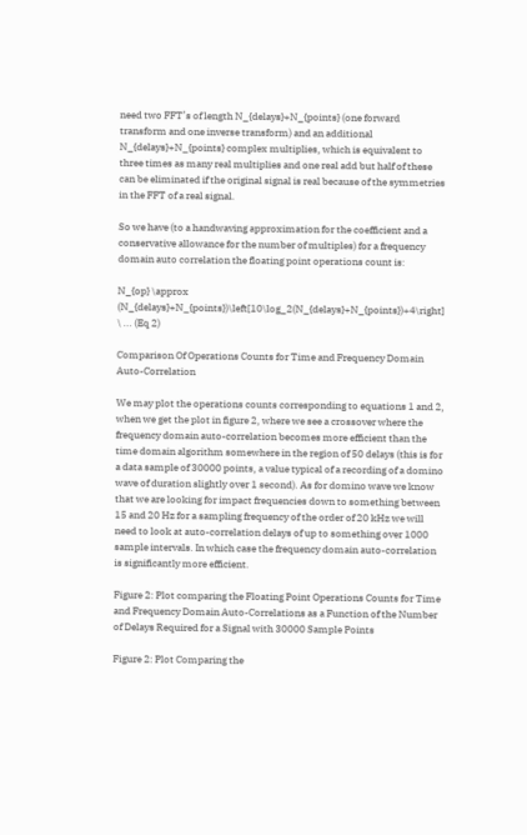need two FFT’s of length N_{delays}+N_{points} (one forward transform and one inverse transform) and an additional N_{delays}+N_{points} complex multiplies, which is equivalent to three times as many real multiplies and one real add but half of these can be eliminated if the original signal is real because of the symmetries in the FFT of a real signal.

So we have (to a handwaving approximation for the coefficient and a conservative allowance for the number of multiples) for a frequency domain auto correlation the floating point operations count is:

N_{op} \approx (N_{delays}+N_{points})\left[10\log_2(N_{delays}+N_{points})+4\right] \ ... (Eq 2)

Comparison Of Operations Counts for Time and Frequency Domain Auto-Correlation

We may plot the operations counts corresponding to equations 1 and 2, when we get the plot in figure 2, where we see a crossover where the frequency domain auto-correlation becomes more efficient than the time domain algorithm somewhere in the region of 50 delays (this is for a data sample of 30000 points, a value typical of a recording of a domino wave of duration slightly over 1 second). As for domino wave we know that we are looking for impact frequencies down to something between 15 and 20 Hz for a sampling frequency of the order of 20 kHz we will need to look at auto-correlation delays of up to something over 1000 sample intervals. In which case the frequency domain auto-correlation is significantly more efficient.

Figure 2: Plot comparing the Floating Point Operations Counts for Time and Frequency Domain Auto-Correlations as a Function of the Number of Delays Required for a Signal with 30000 Sample Points

Figure 2: Plot Comparing the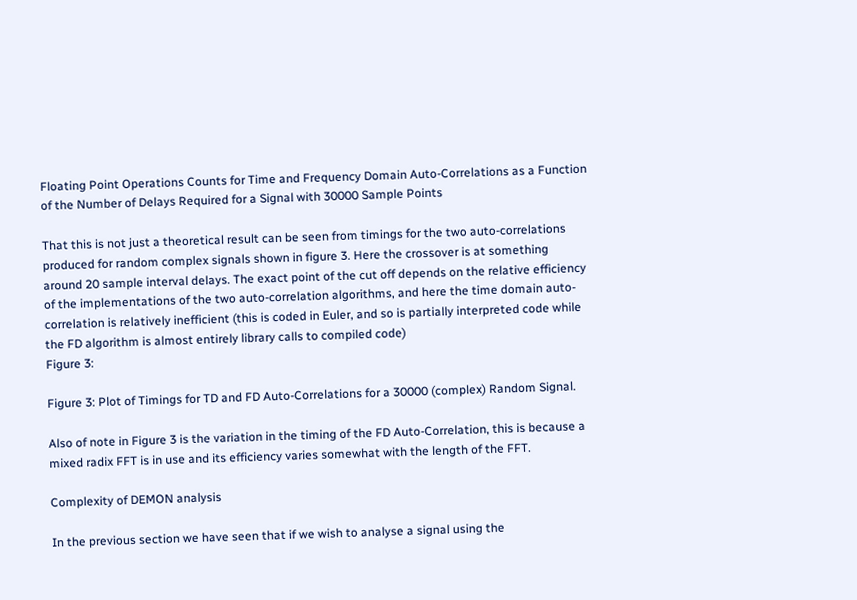Floating Point Operations Counts for Time and Frequency Domain Auto-Correlations as a Function of the Number of Delays Required for a Signal with 30000 Sample Points

That this is not just a theoretical result can be seen from timings for the two auto-correlations produced for random complex signals shown in figure 3. Here the crossover is at something around 20 sample interval delays. The exact point of the cut off depends on the relative efficiency of the implementations of the two auto-correlation algorithms, and here the time domain auto-correlation is relatively inefficient (this is coded in Euler, and so is partially interpreted code while the FD algorithm is almost entirely library calls to compiled code)
Figure 3:

Figure 3: Plot of Timings for TD and FD Auto-Correlations for a 30000 (complex) Random Signal.

Also of note in Figure 3 is the variation in the timing of the FD Auto-Correlation, this is because a mixed radix FFT is in use and its efficiency varies somewhat with the length of the FFT.

Complexity of DEMON analysis

In the previous section we have seen that if we wish to analyse a signal using the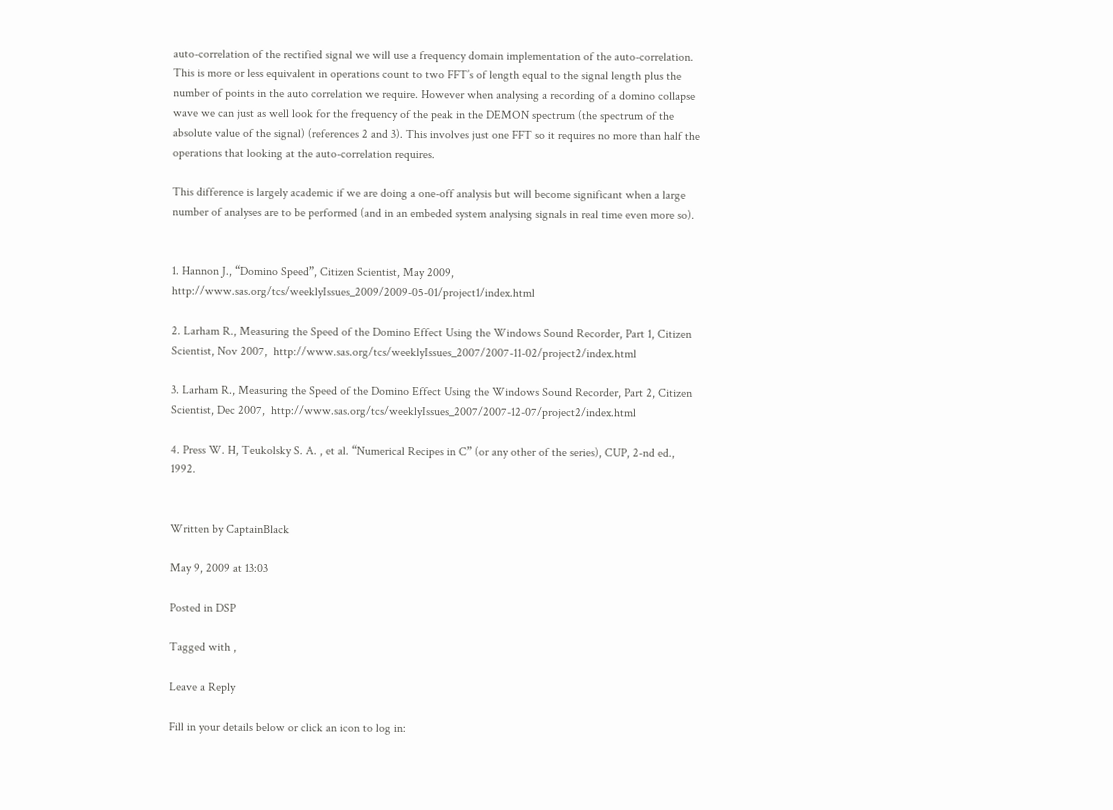auto-correlation of the rectified signal we will use a frequency domain implementation of the auto-correlation. This is more or less equivalent in operations count to two FFT’s of length equal to the signal length plus the number of points in the auto correlation we require. However when analysing a recording of a domino collapse wave we can just as well look for the frequency of the peak in the DEMON spectrum (the spectrum of the absolute value of the signal) (references 2 and 3). This involves just one FFT so it requires no more than half the operations that looking at the auto-correlation requires.

This difference is largely academic if we are doing a one-off analysis but will become significant when a large number of analyses are to be performed (and in an embeded system analysing signals in real time even more so).


1. Hannon J., “Domino Speed”, Citizen Scientist, May 2009,  http://www.sas.org/tcs/weeklyIssues_2009/2009-05-01/project1/index.html

2. Larham R., Measuring the Speed of the Domino Effect Using the Windows Sound Recorder, Part 1, Citizen Scientist, Nov 2007,  http://www.sas.org/tcs/weeklyIssues_2007/2007-11-02/project2/index.html

3. Larham R., Measuring the Speed of the Domino Effect Using the Windows Sound Recorder, Part 2, Citizen Scientist, Dec 2007,  http://www.sas.org/tcs/weeklyIssues_2007/2007-12-07/project2/index.html

4. Press W. H, Teukolsky S. A. , et al. “Numerical Recipes in C” (or any other of the series), CUP, 2-nd ed., 1992.


Written by CaptainBlack

May 9, 2009 at 13:03

Posted in DSP

Tagged with ,

Leave a Reply

Fill in your details below or click an icon to log in: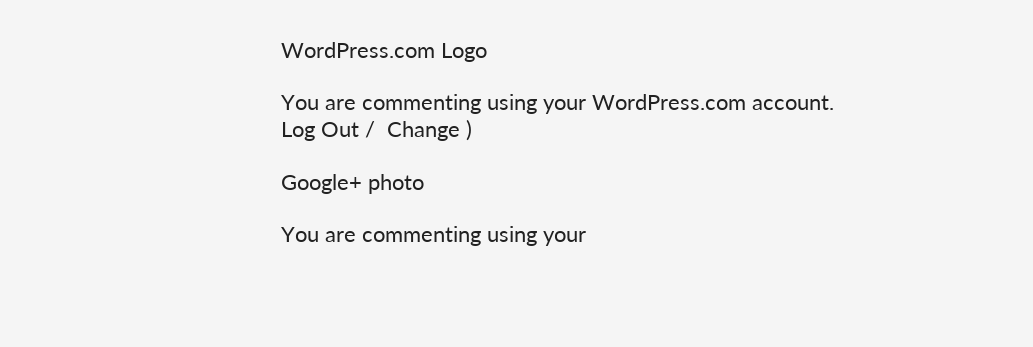WordPress.com Logo

You are commenting using your WordPress.com account. Log Out /  Change )

Google+ photo

You are commenting using your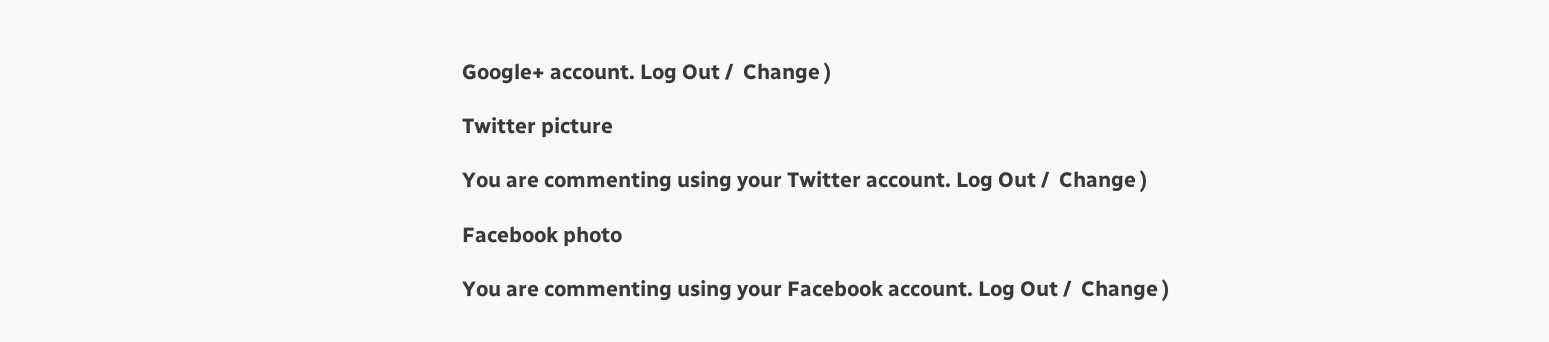Google+ account. Log Out /  Change )

Twitter picture

You are commenting using your Twitter account. Log Out /  Change )

Facebook photo

You are commenting using your Facebook account. Log Out /  Change )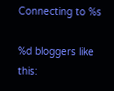Connecting to %s

%d bloggers like this: